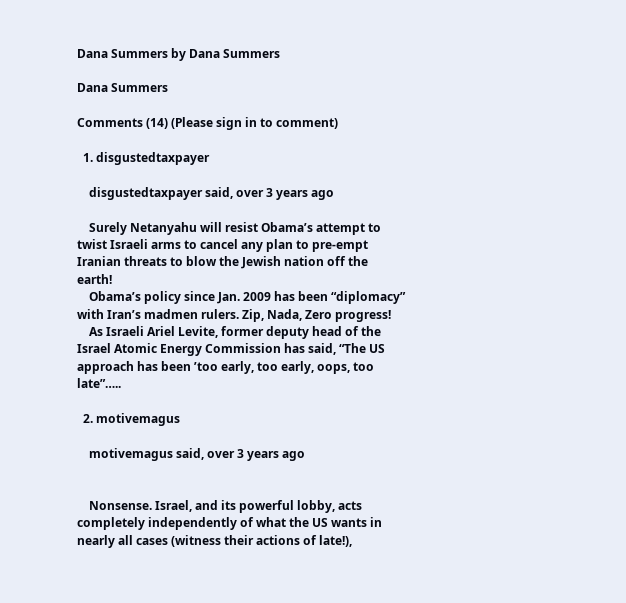Dana Summers by Dana Summers

Dana Summers

Comments (14) (Please sign in to comment)

  1. disgustedtaxpayer

    disgustedtaxpayer said, over 3 years ago

    Surely Netanyahu will resist Obama’s attempt to twist Israeli arms to cancel any plan to pre-empt Iranian threats to blow the Jewish nation off the earth!
    Obama’s policy since Jan. 2009 has been “diplomacy” with Iran’s madmen rulers. Zip, Nada, Zero progress!
    As Israeli Ariel Levite, former deputy head of the Israel Atomic Energy Commission has said, “The US approach has been ’too early, too early, oops, too late”…..

  2. motivemagus

    motivemagus said, over 3 years ago


    Nonsense. Israel, and its powerful lobby, acts completely independently of what the US wants in nearly all cases (witness their actions of late!),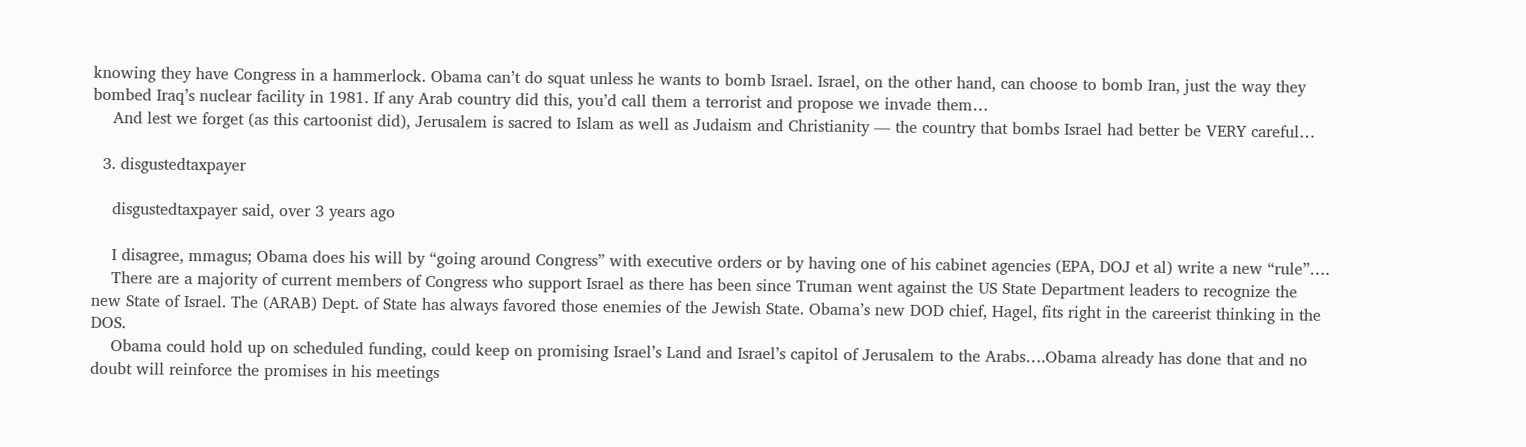knowing they have Congress in a hammerlock. Obama can’t do squat unless he wants to bomb Israel. Israel, on the other hand, can choose to bomb Iran, just the way they bombed Iraq’s nuclear facility in 1981. If any Arab country did this, you’d call them a terrorist and propose we invade them…
    And lest we forget (as this cartoonist did), Jerusalem is sacred to Islam as well as Judaism and Christianity — the country that bombs Israel had better be VERY careful…

  3. disgustedtaxpayer

    disgustedtaxpayer said, over 3 years ago

    I disagree, mmagus; Obama does his will by “going around Congress” with executive orders or by having one of his cabinet agencies (EPA, DOJ et al) write a new “rule”….
    There are a majority of current members of Congress who support Israel as there has been since Truman went against the US State Department leaders to recognize the new State of Israel. The (ARAB) Dept. of State has always favored those enemies of the Jewish State. Obama’s new DOD chief, Hagel, fits right in the careerist thinking in the DOS.
    Obama could hold up on scheduled funding, could keep on promising Israel’s Land and Israel’s capitol of Jerusalem to the Arabs….Obama already has done that and no doubt will reinforce the promises in his meetings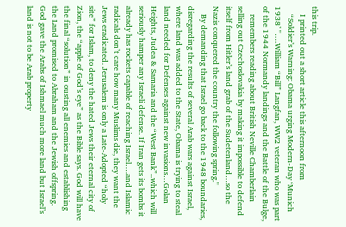this trip.
    I printed out a short article this afternoon from
    “Soldier’s Warning: Obama urging Modern-Day ‘Munich 1938’ "….William “Bill” Langfan, WW2 veteran who was part of the 1944 Normandy landings and the Battle of the Bulge,
    remembers reading about British Neville Chamberlain selling out Czechoslovakia by making it impossible to defend itself from Hitler’s land grab of the Sudetenland…so the Nazis conquered the country the following spring."
    By demanding that Israel go back to the 1948 boundaries, disregarding the results of several Arab wars against Israel, where land was added to the State, Obama is trying to steal land needed for Defenses against new invasions…Golan Heights, Judea & Samaria and the “West Bank”..which will seriously hamper any Israeli defense. If Iran gets its bombs it already has rockets capable of reaching Israel….and Islamic radicals don’t care how many Muslims die, they want the Jews eradicated. Jerusalem is only a Late-Adopted “holy site” for Islam, to deny the hated Jews their eternal city of Zion, the “apple of God’s eye” as the Bible says. God will have the final “solution” in ousting all enemies and establishing the Land promised to Abraham and the Jewish offspring. God gave the Arabs of Ishmael much more land but Israel’s land is not to be Arab property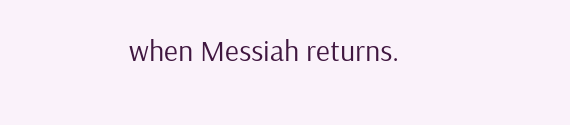when Messiah returns.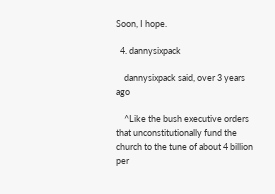Soon, I hope.

  4. dannysixpack

    dannysixpack said, over 3 years ago

    ^Like the bush executive orders that unconstitutionally fund the church to the tune of about 4 billion per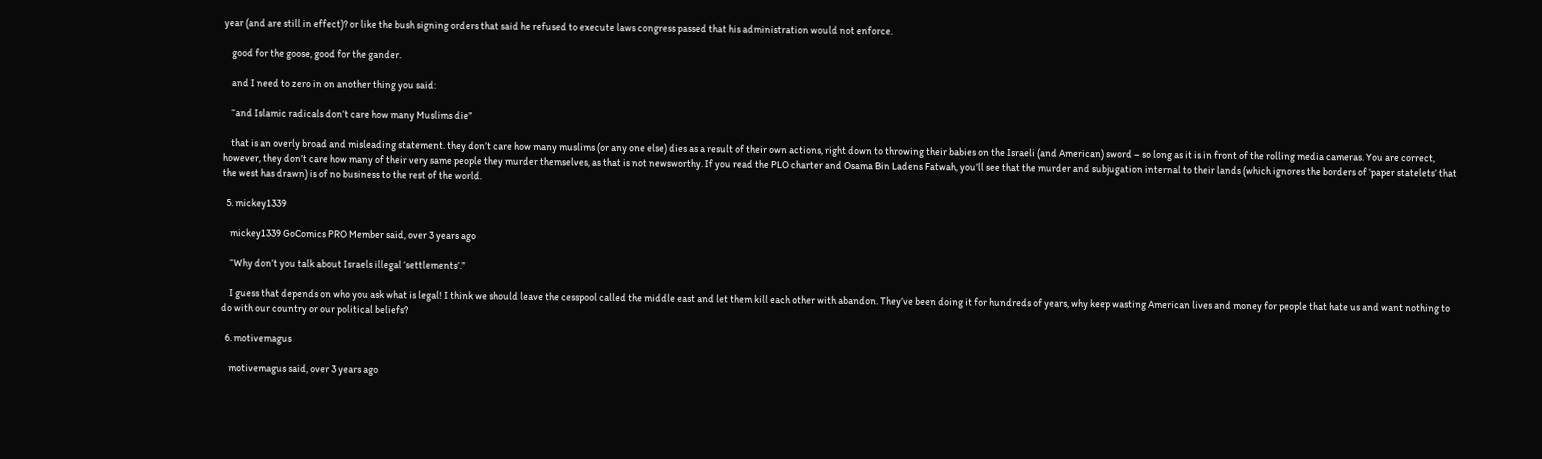year (and are still in effect)? or like the bush signing orders that said he refused to execute laws congress passed that his administration would not enforce.

    good for the goose, good for the gander.

    and I need to zero in on another thing you said:

    “and Islamic radicals don’t care how many Muslims die”

    that is an overly broad and misleading statement. they don’t care how many muslims (or any one else) dies as a result of their own actions, right down to throwing their babies on the Israeli (and American) sword – so long as it is in front of the rolling media cameras. You are correct, however, they don’t care how many of their very same people they murder themselves, as that is not newsworthy. If you read the PLO charter and Osama Bin Ladens Fatwah, you’ll see that the murder and subjugation internal to their lands (which ignores the borders of ‘paper statelets’ that the west has drawn) is of no business to the rest of the world.

  5. mickey1339

    mickey1339 GoComics PRO Member said, over 3 years ago

    “Why don’t you talk about Israels illegal ‘settlements’.”

    I guess that depends on who you ask what is legal! I think we should leave the cesspool called the middle east and let them kill each other with abandon. They’ve been doing it for hundreds of years, why keep wasting American lives and money for people that hate us and want nothing to do with our country or our political beliefs?

  6. motivemagus

    motivemagus said, over 3 years ago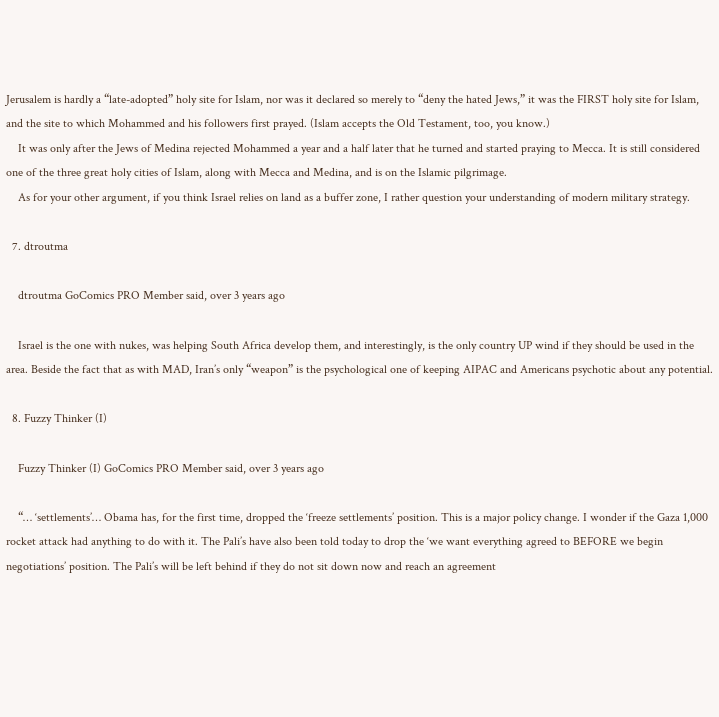Jerusalem is hardly a “late-adopted” holy site for Islam, nor was it declared so merely to “deny the hated Jews,” it was the FIRST holy site for Islam, and the site to which Mohammed and his followers first prayed. (Islam accepts the Old Testament, too, you know.)
    It was only after the Jews of Medina rejected Mohammed a year and a half later that he turned and started praying to Mecca. It is still considered one of the three great holy cities of Islam, along with Mecca and Medina, and is on the Islamic pilgrimage.
    As for your other argument, if you think Israel relies on land as a buffer zone, I rather question your understanding of modern military strategy.

  7. dtroutma

    dtroutma GoComics PRO Member said, over 3 years ago

    Israel is the one with nukes, was helping South Africa develop them, and interestingly, is the only country UP wind if they should be used in the area. Beside the fact that as with MAD, Iran’s only “weapon” is the psychological one of keeping AIPAC and Americans psychotic about any potential.

  8. Fuzzy Thinker (I)

    Fuzzy Thinker (I) GoComics PRO Member said, over 3 years ago

    “… ‘settlements’… Obama has, for the first time, dropped the ‘freeze settlements’ position. This is a major policy change. I wonder if the Gaza 1,000 rocket attack had anything to do with it. The Pali’s have also been told today to drop the ‘we want everything agreed to BEFORE we begin negotiations’ position. The Pali’s will be left behind if they do not sit down now and reach an agreement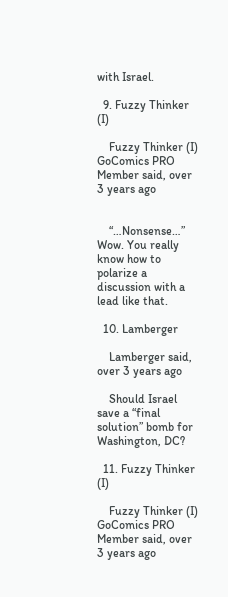with Israel.

  9. Fuzzy Thinker (I)

    Fuzzy Thinker (I) GoComics PRO Member said, over 3 years ago


    “…Nonsense…” Wow. You really know how to polarize a discussion with a lead like that.

  10. Lamberger

    Lamberger said, over 3 years ago

    Should Israel save a “final solution” bomb for Washington, DC?

  11. Fuzzy Thinker (I)

    Fuzzy Thinker (I) GoComics PRO Member said, over 3 years ago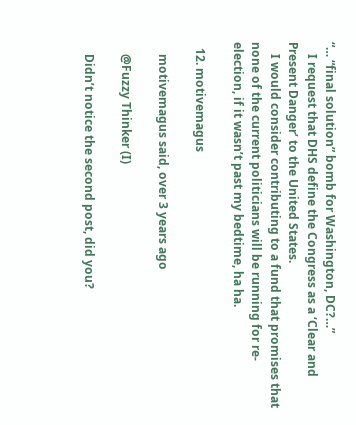“… “final solution” bomb for Washington, DC?…”
    I request that DHS define the Congress as a ‘Clear and Present Danger’ to the United States.
    I would consider contributing to a fund that promises that none of the current politicians will be running for re-election, if it wasn’t past my bedtime, ha ha.

  12. motivemagus

    motivemagus said, over 3 years ago

    @Fuzzy Thinker (I)

    Didn’t notice the second post, did you?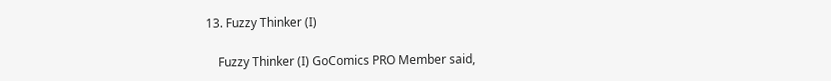13. Fuzzy Thinker (I)

    Fuzzy Thinker (I) GoComics PRO Member said,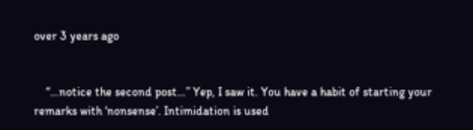over 3 years ago


    “…notice the second post…” Yep, I saw it. You have a habit of starting your remarks with ‘nonsense’. Intimidation is used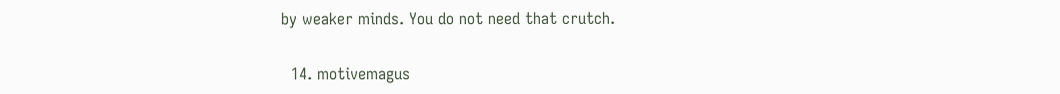by weaker minds. You do not need that crutch.

  14. motivemagus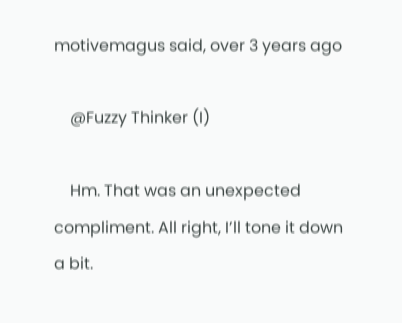motivemagus said, over 3 years ago

    @Fuzzy Thinker (I)

    Hm. That was an unexpected compliment. All right, I’ll tone it down a bit.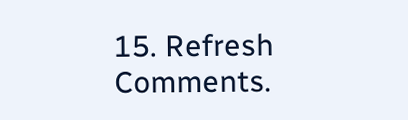15. Refresh Comments.